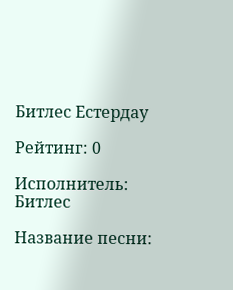Битлес Естердау

Рейтинг: 0

Исполнитель: Битлес

Название песни: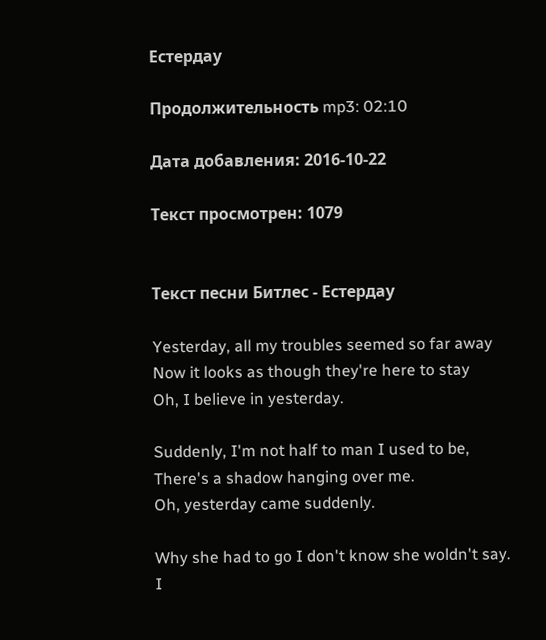Естердау

Продолжительность mp3: 02:10

Дата добавления: 2016-10-22

Текст просмотрен: 1079


Текст песни Битлес - Естердау

Yesterday, all my troubles seemed so far away
Now it looks as though they're here to stay
Oh, I believe in yesterday.

Suddenly, I'm not half to man I used to be,
There's a shadow hanging over me.
Oh, yesterday came suddenly.

Why she had to go I don't know she woldn't say.
I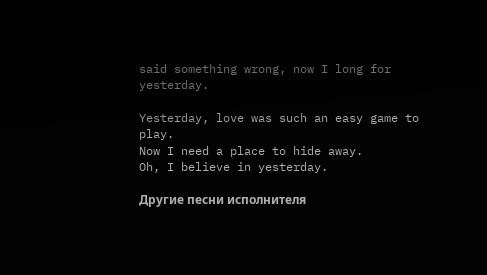said something wrong, now I long for yesterday.

Yesterday, love was such an easy game to play.
Now I need a place to hide away.
Oh, I believe in yesterday.

Другие песни исполнителя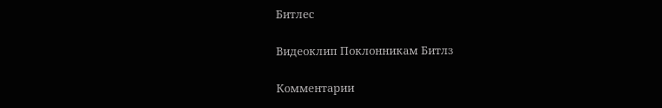Битлес

Видеоклип Поклонникам Битлз

Комментарии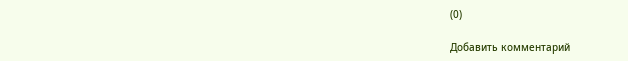(0)

Добавить комментарий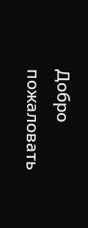Добро пожаловать